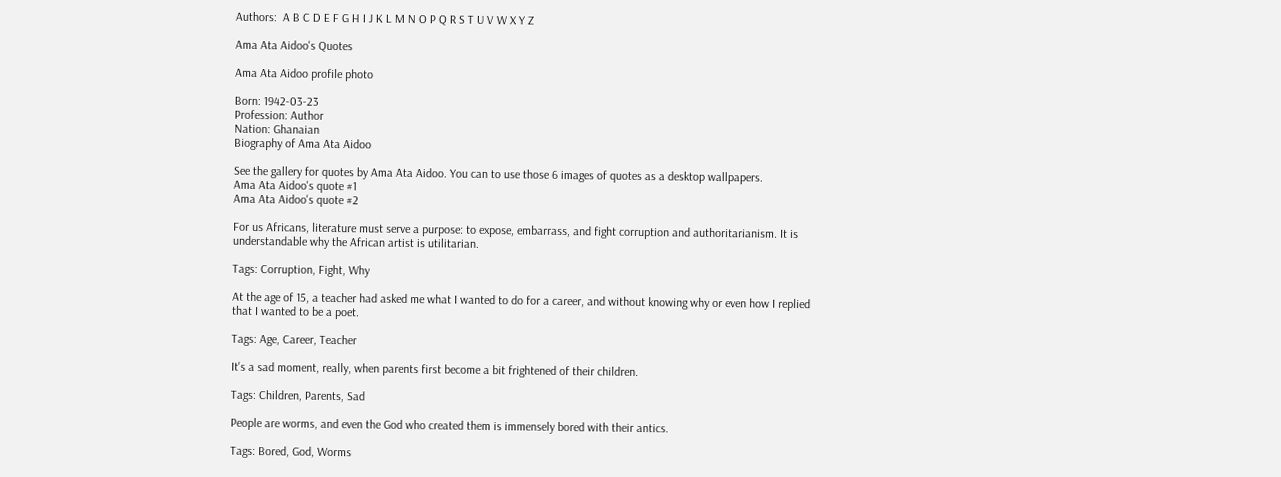Authors:  A B C D E F G H I J K L M N O P Q R S T U V W X Y Z

Ama Ata Aidoo's Quotes

Ama Ata Aidoo profile photo

Born: 1942-03-23
Profession: Author
Nation: Ghanaian
Biography of Ama Ata Aidoo

See the gallery for quotes by Ama Ata Aidoo. You can to use those 6 images of quotes as a desktop wallpapers.
Ama Ata Aidoo's quote #1
Ama Ata Aidoo's quote #2

For us Africans, literature must serve a purpose: to expose, embarrass, and fight corruption and authoritarianism. It is understandable why the African artist is utilitarian.

Tags: Corruption, Fight, Why

At the age of 15, a teacher had asked me what I wanted to do for a career, and without knowing why or even how I replied that I wanted to be a poet.

Tags: Age, Career, Teacher

It's a sad moment, really, when parents first become a bit frightened of their children.

Tags: Children, Parents, Sad

People are worms, and even the God who created them is immensely bored with their antics.

Tags: Bored, God, Worms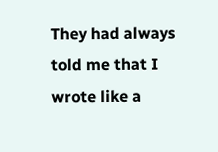They had always told me that I wrote like a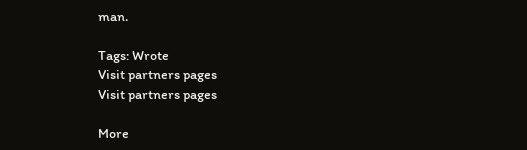man.

Tags: Wrote
Visit partners pages
Visit partners pages

More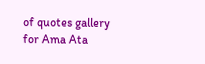of quotes gallery for Ama Ata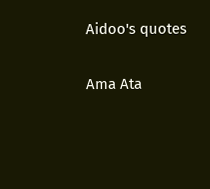Aidoo's quotes

Ama Ata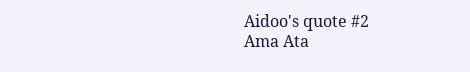Aidoo's quote #2
Ama Ata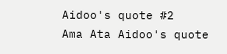Aidoo's quote #2
Ama Ata Aidoo's quote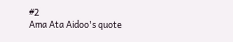#2
Ama Ata Aidoo's quote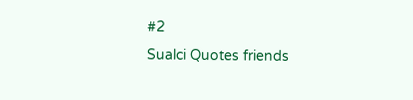#2
Sualci Quotes friends